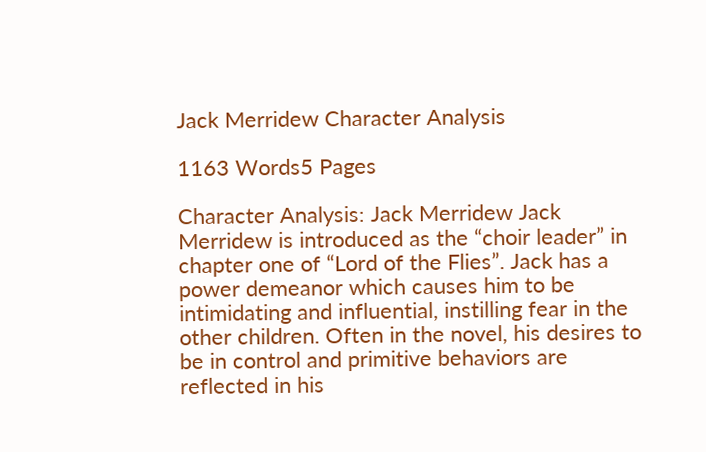Jack Merridew Character Analysis

1163 Words5 Pages

Character Analysis: Jack Merridew Jack Merridew is introduced as the “choir leader” in chapter one of “Lord of the Flies”. Jack has a power demeanor which causes him to be intimidating and influential, instilling fear in the other children. Often in the novel, his desires to be in control and primitive behaviors are reflected in his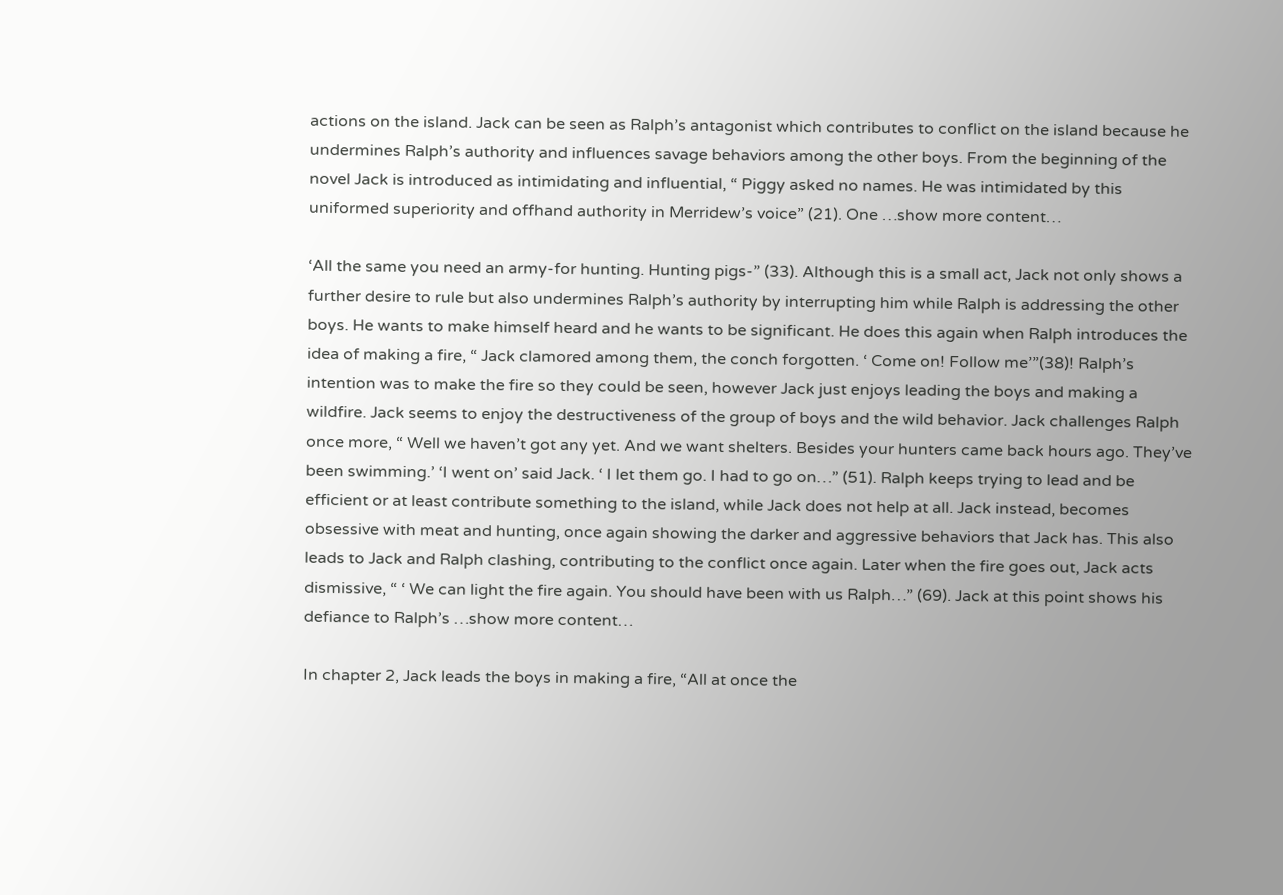actions on the island. Jack can be seen as Ralph’s antagonist which contributes to conflict on the island because he undermines Ralph’s authority and influences savage behaviors among the other boys. From the beginning of the novel Jack is introduced as intimidating and influential, “ Piggy asked no names. He was intimidated by this uniformed superiority and offhand authority in Merridew’s voice” (21). One …show more content…

‘All the same you need an army-for hunting. Hunting pigs-” (33). Although this is a small act, Jack not only shows a further desire to rule but also undermines Ralph’s authority by interrupting him while Ralph is addressing the other boys. He wants to make himself heard and he wants to be significant. He does this again when Ralph introduces the idea of making a fire, “ Jack clamored among them, the conch forgotten. ‘ Come on! Follow me’”(38)! Ralph’s intention was to make the fire so they could be seen, however Jack just enjoys leading the boys and making a wildfire. Jack seems to enjoy the destructiveness of the group of boys and the wild behavior. Jack challenges Ralph once more, “ Well we haven’t got any yet. And we want shelters. Besides your hunters came back hours ago. They’ve been swimming.’ ‘I went on’ said Jack. ‘ I let them go. I had to go on…” (51). Ralph keeps trying to lead and be efficient or at least contribute something to the island, while Jack does not help at all. Jack instead, becomes obsessive with meat and hunting, once again showing the darker and aggressive behaviors that Jack has. This also leads to Jack and Ralph clashing, contributing to the conflict once again. Later when the fire goes out, Jack acts dismissive, “ ‘ We can light the fire again. You should have been with us Ralph…” (69). Jack at this point shows his defiance to Ralph’s …show more content…

In chapter 2, Jack leads the boys in making a fire, “All at once the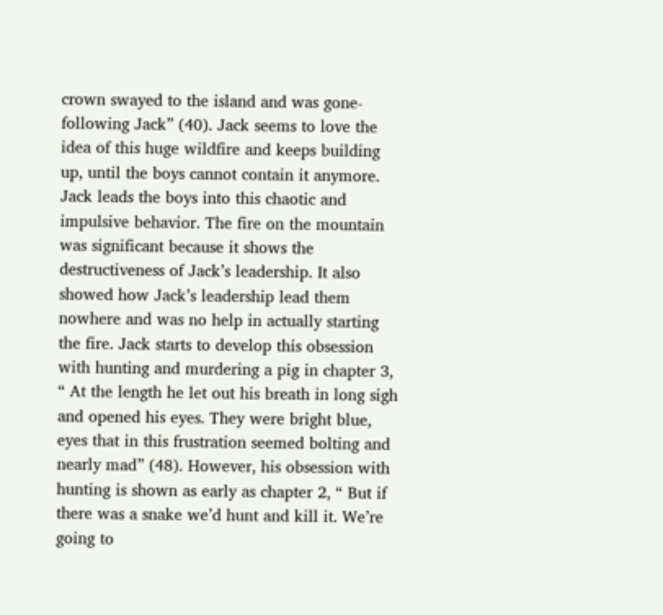crown swayed to the island and was gone- following Jack” (40). Jack seems to love the idea of this huge wildfire and keeps building up, until the boys cannot contain it anymore. Jack leads the boys into this chaotic and impulsive behavior. The fire on the mountain was significant because it shows the destructiveness of Jack’s leadership. It also showed how Jack’s leadership lead them nowhere and was no help in actually starting the fire. Jack starts to develop this obsession with hunting and murdering a pig in chapter 3, “ At the length he let out his breath in long sigh and opened his eyes. They were bright blue, eyes that in this frustration seemed bolting and nearly mad” (48). However, his obsession with hunting is shown as early as chapter 2, “ But if there was a snake we’d hunt and kill it. We’re going to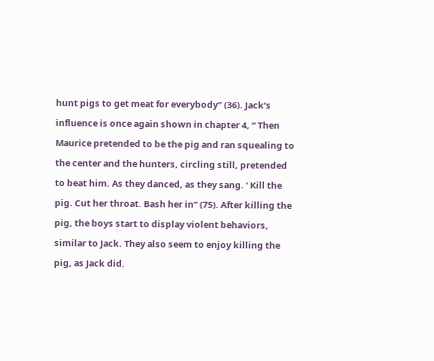hunt pigs to get meat for everybody” (36). Jack’s influence is once again shown in chapter 4, “ Then Maurice pretended to be the pig and ran squealing to the center and the hunters, circling still, pretended to beat him. As they danced, as they sang. ‘ Kill the pig. Cut her throat. Bash her in” (75). After killing the pig, the boys start to display violent behaviors, similar to Jack. They also seem to enjoy killing the pig, as Jack did.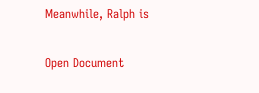Meanwhile, Ralph is

Open Document